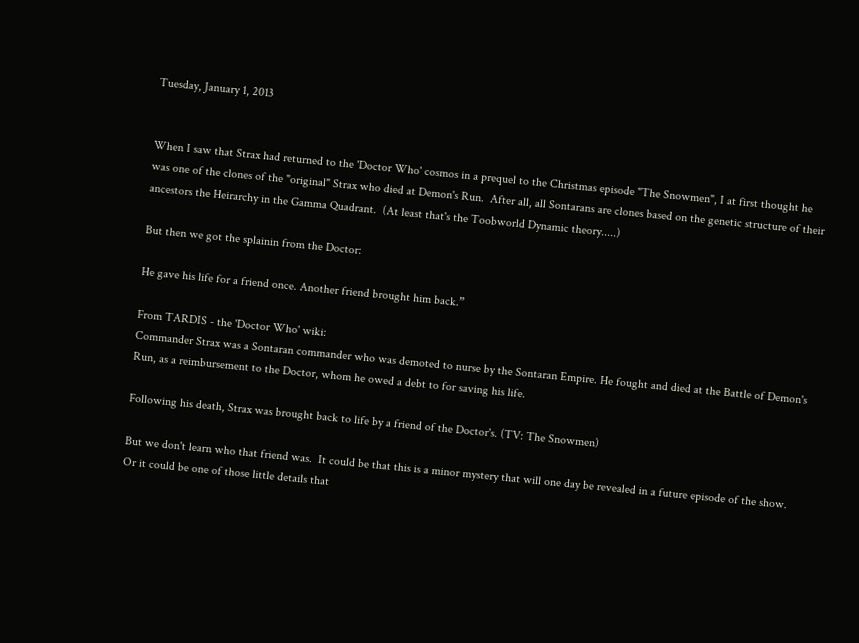Tuesday, January 1, 2013


When I saw that Strax had returned to the 'Doctor Who' cosmos in a prequel to the Christmas episode "The Snowmen", I at first thought he was one of the clones of the "original" Strax who died at Demon's Run.  After all, all Sontarans are clones based on the genetic structure of their ancestors the Heirarchy in the Gamma Quadrant.  (At least that's the Toobworld Dynamic theory.....)

But then we got the splainin from the Doctor:

He gave his life for a friend once. Another friend brought him back.”

From TARDIS - the 'Doctor Who' wiki:
Commander Strax was a Sontaran commander who was demoted to nurse by the Sontaran Empire. He fought and died at the Battle of Demon's Run, as a reimbursement to the Doctor, whom he owed a debt to for saving his life.

Following his death, Strax was brought back to life by a friend of the Doctor's. (TV: The Snowmen)

But we don't learn who that friend was.  It could be that this is a minor mystery that will one day be revealed in a future episode of the show.  Or it could be one of those little details that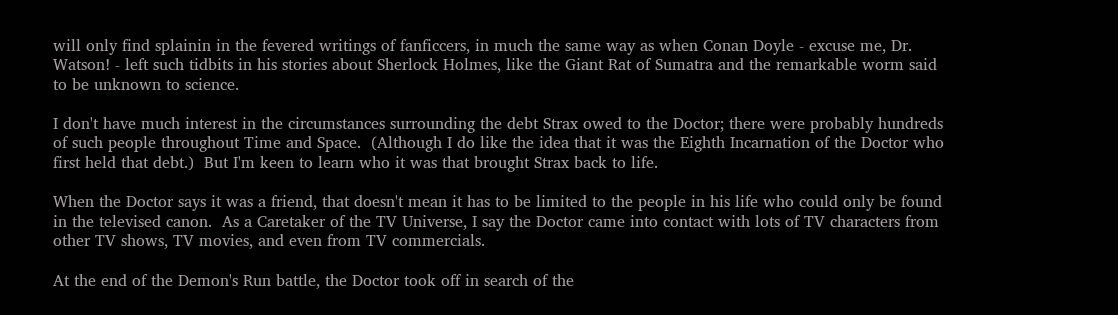will only find splainin in the fevered writings of fanficcers, in much the same way as when Conan Doyle - excuse me, Dr. Watson! - left such tidbits in his stories about Sherlock Holmes, like the Giant Rat of Sumatra and the remarkable worm said to be unknown to science.

I don't have much interest in the circumstances surrounding the debt Strax owed to the Doctor; there were probably hundreds of such people throughout Time and Space.  (Although I do like the idea that it was the Eighth Incarnation of the Doctor who first held that debt.)  But I'm keen to learn who it was that brought Strax back to life.

When the Doctor says it was a friend, that doesn't mean it has to be limited to the people in his life who could only be found in the televised canon.  As a Caretaker of the TV Universe, I say the Doctor came into contact with lots of TV characters from other TV shows, TV movies, and even from TV commercials.

At the end of the Demon's Run battle, the Doctor took off in search of the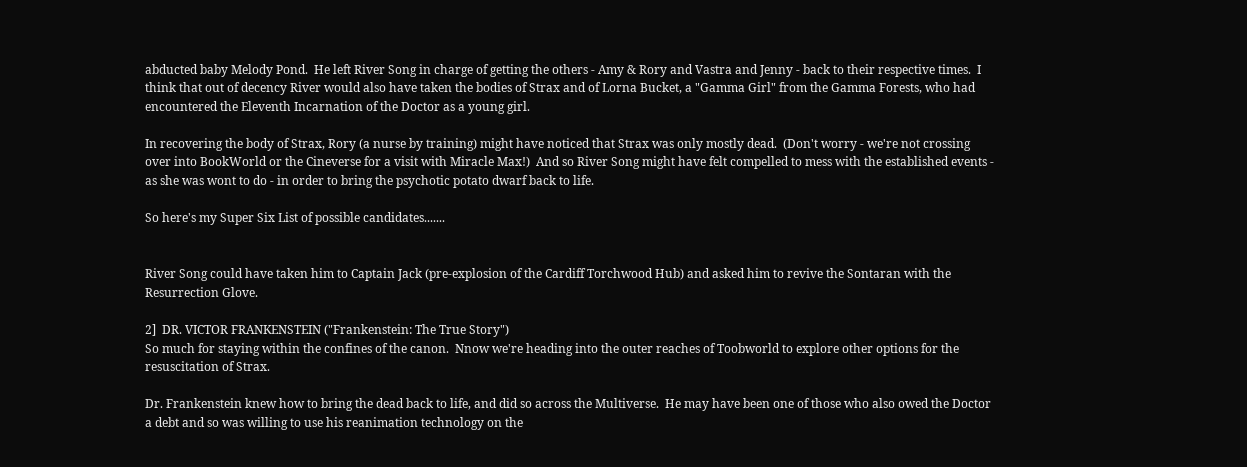abducted baby Melody Pond.  He left River Song in charge of getting the others - Amy & Rory and Vastra and Jenny - back to their respective times.  I think that out of decency River would also have taken the bodies of Strax and of Lorna Bucket, a "Gamma Girl" from the Gamma Forests, who had encountered the Eleventh Incarnation of the Doctor as a young girl.

In recovering the body of Strax, Rory (a nurse by training) might have noticed that Strax was only mostly dead.  (Don't worry - we're not crossing over into BookWorld or the Cineverse for a visit with Miracle Max!)  And so River Song might have felt compelled to mess with the established events - as she was wont to do - in order to bring the psychotic potato dwarf back to life.

So here's my Super Six List of possible candidates.......


River Song could have taken him to Captain Jack (pre-explosion of the Cardiff Torchwood Hub) and asked him to revive the Sontaran with the Resurrection Glove.

2]  DR. VICTOR FRANKENSTEIN ("Frankenstein: The True Story")
So much for staying within the confines of the canon.  Nnow we're heading into the outer reaches of Toobworld to explore other options for the resuscitation of Strax.

Dr. Frankenstein knew how to bring the dead back to life, and did so across the Multiverse.  He may have been one of those who also owed the Doctor a debt and so was willing to use his reanimation technology on the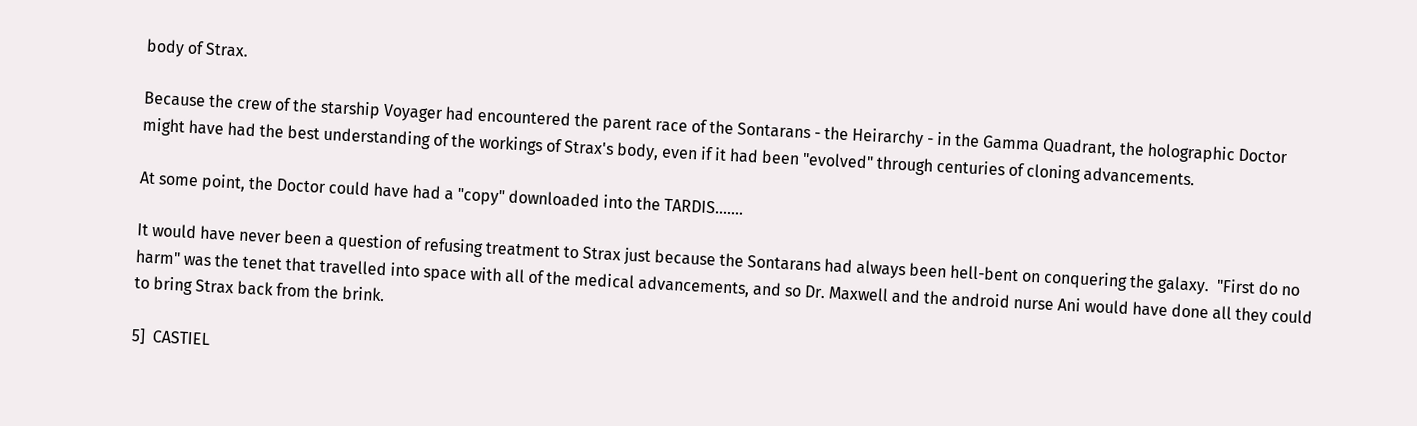body of Strax.

Because the crew of the starship Voyager had encountered the parent race of the Sontarans - the Heirarchy - in the Gamma Quadrant, the holographic Doctor might have had the best understanding of the workings of Strax's body, even if it had been "evolved" through centuries of cloning advancements.

At some point, the Doctor could have had a "copy" downloaded into the TARDIS.......

It would have never been a question of refusing treatment to Strax just because the Sontarans had always been hell-bent on conquering the galaxy.  "First do no harm" was the tenet that travelled into space with all of the medical advancements, and so Dr. Maxwell and the android nurse Ani would have done all they could to bring Strax back from the brink.

5]  CASTIEL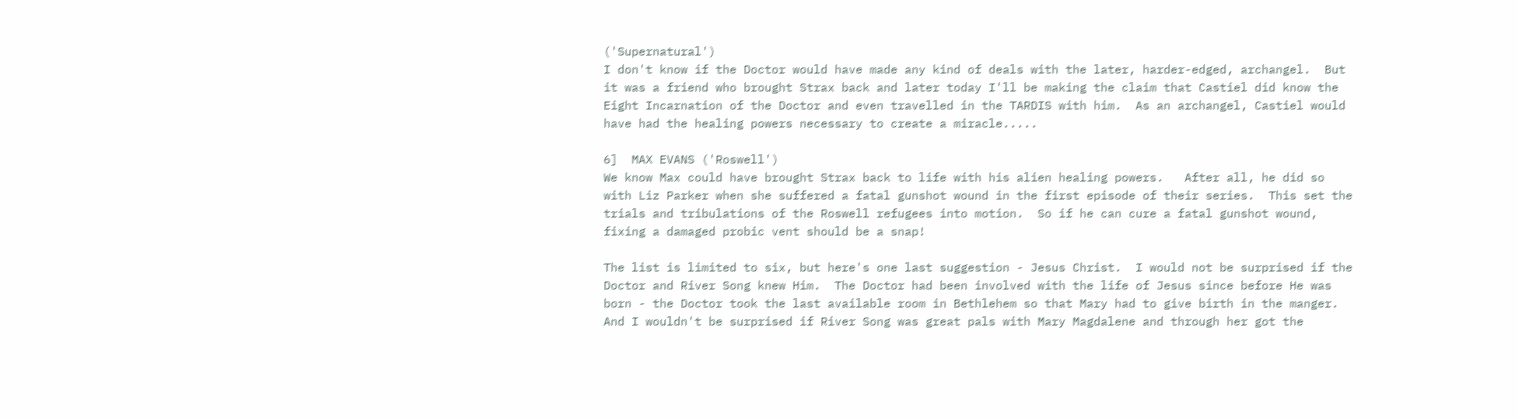('Supernatural')
I don't know if the Doctor would have made any kind of deals with the later, harder-edged, archangel.  But it was a friend who brought Strax back and later today I'll be making the claim that Castiel did know the Eight Incarnation of the Doctor and even travelled in the TARDIS with him.  As an archangel, Castiel would have had the healing powers necessary to create a miracle.....

6]  MAX EVANS ('Roswell')
We know Max could have brought Strax back to life with his alien healing powers.   After all, he did so with Liz Parker when she suffered a fatal gunshot wound in the first episode of their series.  This set the trials and tribulations of the Roswell refugees into motion.  So if he can cure a fatal gunshot wound, fixing a damaged probic vent should be a snap!

The list is limited to six, but here's one last suggestion - Jesus Christ.  I would not be surprised if the Doctor and River Song knew Him.  The Doctor had been involved with the life of Jesus since before He was born - the Doctor took the last available room in Bethlehem so that Mary had to give birth in the manger.  And I wouldn't be surprised if River Song was great pals with Mary Magdalene and through her got the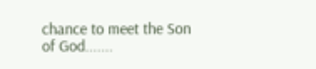chance to meet the Son of God.......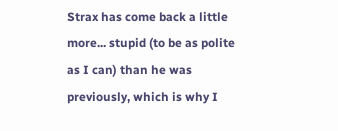Strax has come back a little more... stupid (to be as polite as I can) than he was previously, which is why I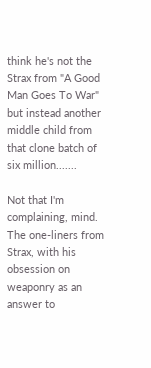think he's not the Strax from "A Good Man Goes To War" but instead another middle child from that clone batch of six million.......

Not that I'm complaining, mind.  The one-liners from Strax, with his obsession on weaponry as an answer to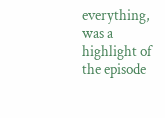everything, was a highlight of the episode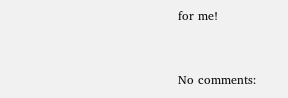for me!


No comments: